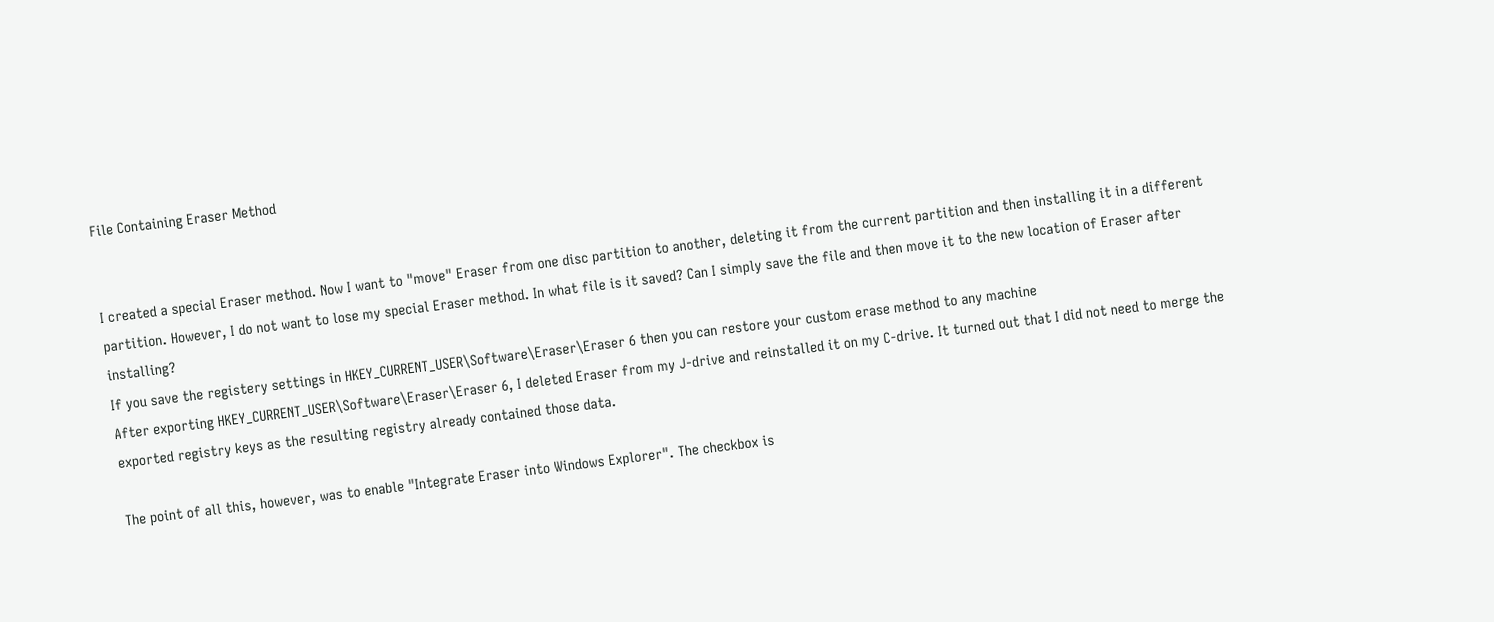File Containing Eraser Method


I created a special Eraser method. Now I want to "move" Eraser from one disc partition to another, deleting it from the current partition and then installing it in a different partition. However, I do not want to lose my special Eraser method. In what file is it saved? Can I simply save the file and then move it to the new location of Eraser after installing?
If you save the registery settings in HKEY_CURRENT_USER\Software\Eraser\Eraser 6 then you can restore your custom erase method to any machine
After exporting HKEY_CURRENT_USER\Software\Eraser\Eraser 6, I deleted Eraser from my J-drive and reinstalled it on my C-drive. It turned out that I did not need to merge the exported registry keys as the resulting registry already contained those data.

The point of all this, however, was to enable "Integrate Eraser into Windows Explorer". The checkbox is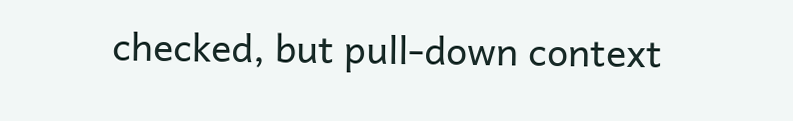checked, but pull-down context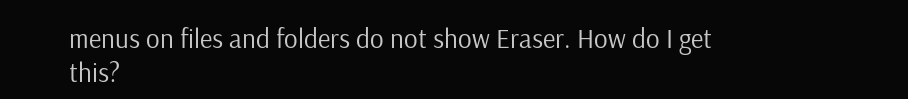menus on files and folders do not show Eraser. How do I get this?